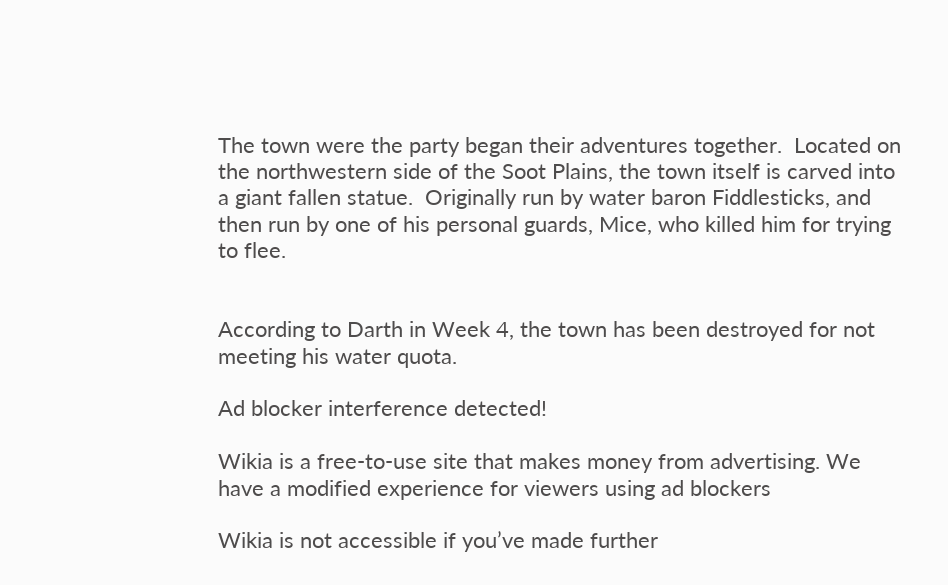The town were the party began their adventures together.  Located on the northwestern side of the Soot Plains, the town itself is carved into a giant fallen statue.  Originally run by water baron Fiddlesticks, and then run by one of his personal guards, Mice, who killed him for trying to flee.


According to Darth in Week 4, the town has been destroyed for not meeting his water quota.

Ad blocker interference detected!

Wikia is a free-to-use site that makes money from advertising. We have a modified experience for viewers using ad blockers

Wikia is not accessible if you’ve made further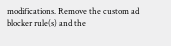modifications. Remove the custom ad blocker rule(s) and the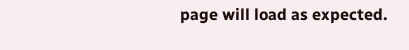page will load as expected.